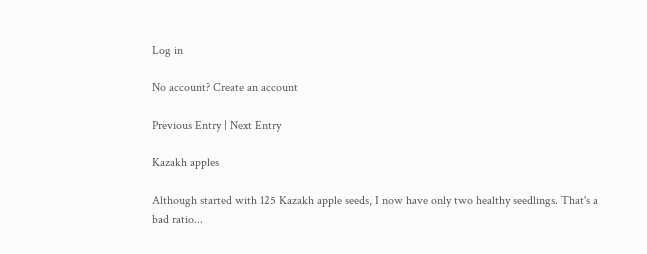Log in

No account? Create an account

Previous Entry | Next Entry

Kazakh apples

Although started with 125 Kazakh apple seeds, I now have only two healthy seedlings. That's a bad ratio...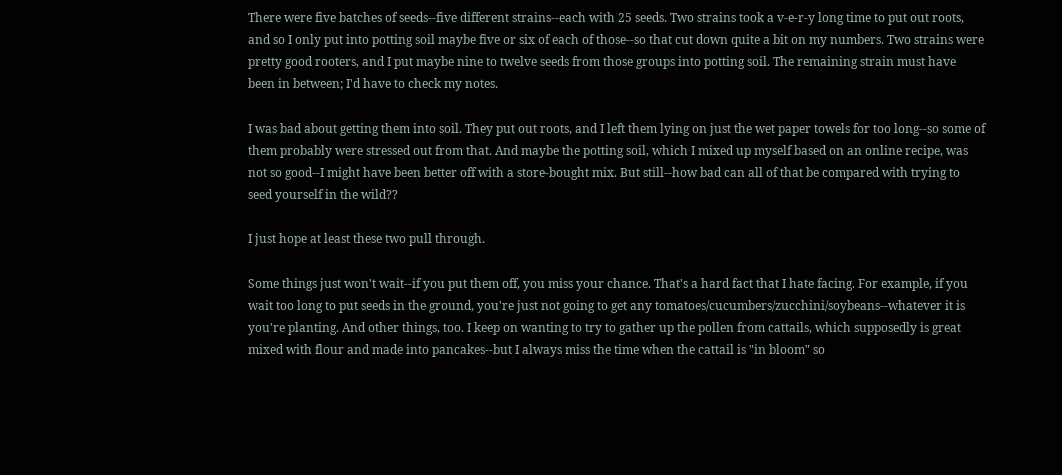There were five batches of seeds--five different strains--each with 25 seeds. Two strains took a v-e-r-y long time to put out roots, and so I only put into potting soil maybe five or six of each of those--so that cut down quite a bit on my numbers. Two strains were pretty good rooters, and I put maybe nine to twelve seeds from those groups into potting soil. The remaining strain must have been in between; I'd have to check my notes.

I was bad about getting them into soil. They put out roots, and I left them lying on just the wet paper towels for too long--so some of them probably were stressed out from that. And maybe the potting soil, which I mixed up myself based on an online recipe, was not so good--I might have been better off with a store-bought mix. But still--how bad can all of that be compared with trying to seed yourself in the wild??

I just hope at least these two pull through.

Some things just won't wait--if you put them off, you miss your chance. That's a hard fact that I hate facing. For example, if you wait too long to put seeds in the ground, you're just not going to get any tomatoes/cucumbers/zucchini/soybeans--whatever it is you're planting. And other things, too. I keep on wanting to try to gather up the pollen from cattails, which supposedly is great mixed with flour and made into pancakes--but I always miss the time when the cattail is "in bloom" so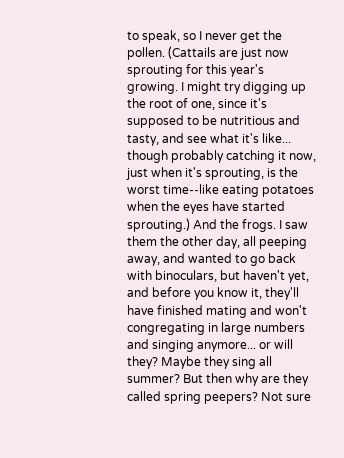to speak, so I never get the pollen. (Cattails are just now sprouting for this year's growing. I might try digging up the root of one, since it's supposed to be nutritious and tasty, and see what it's like... though probably catching it now, just when it's sprouting, is the worst time--like eating potatoes when the eyes have started sprouting.) And the frogs. I saw them the other day, all peeping away, and wanted to go back with binoculars, but haven't yet, and before you know it, they'll have finished mating and won't congregating in large numbers and singing anymore... or will they? Maybe they sing all summer? But then why are they called spring peepers? Not sure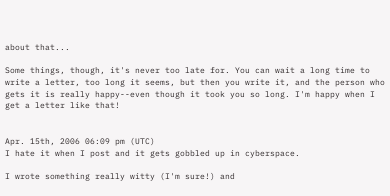about that...

Some things, though, it's never too late for. You can wait a long time to write a letter, too long it seems, but then you write it, and the person who gets it is really happy--even though it took you so long. I'm happy when I get a letter like that!


Apr. 15th, 2006 06:09 pm (UTC)
I hate it when I post and it gets gobbled up in cyberspace.

I wrote something really witty (I'm sure!) and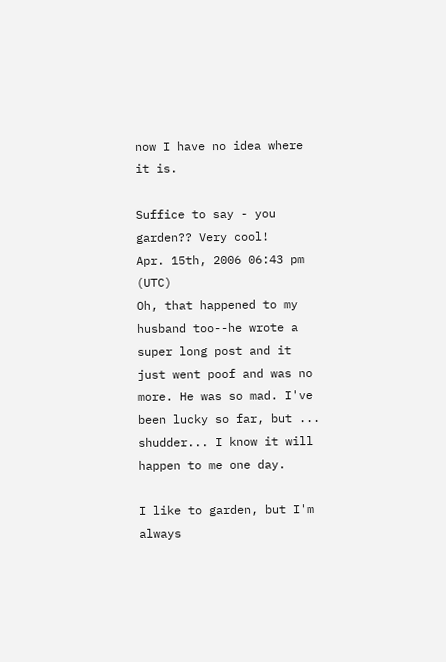now I have no idea where it is.

Suffice to say - you garden?? Very cool!
Apr. 15th, 2006 06:43 pm (UTC)
Oh, that happened to my husband too--he wrote a super long post and it just went poof and was no more. He was so mad. I've been lucky so far, but ... shudder... I know it will happen to me one day.

I like to garden, but I'm always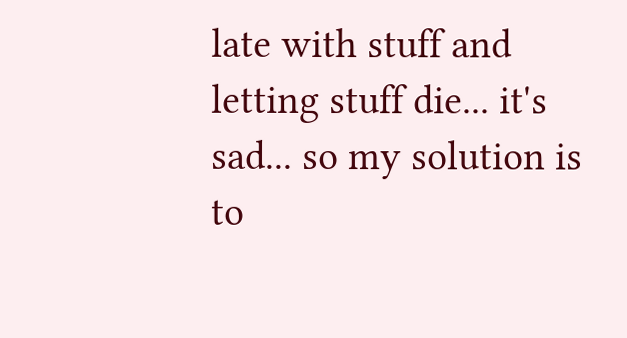late with stuff and letting stuff die... it's sad... so my solution is to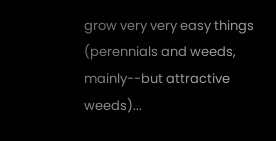grow very very easy things (perennials and weeds, mainly--but attractive weeds)...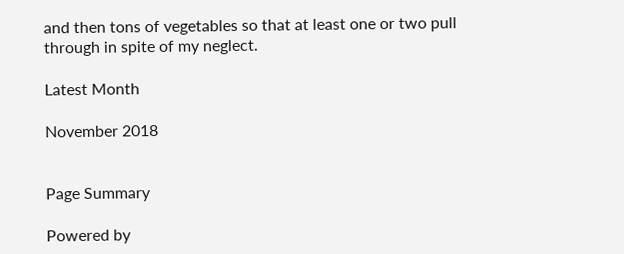and then tons of vegetables so that at least one or two pull through in spite of my neglect.

Latest Month

November 2018


Page Summary

Powered by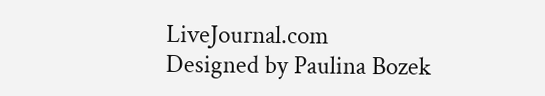LiveJournal.com
Designed by Paulina Bozek